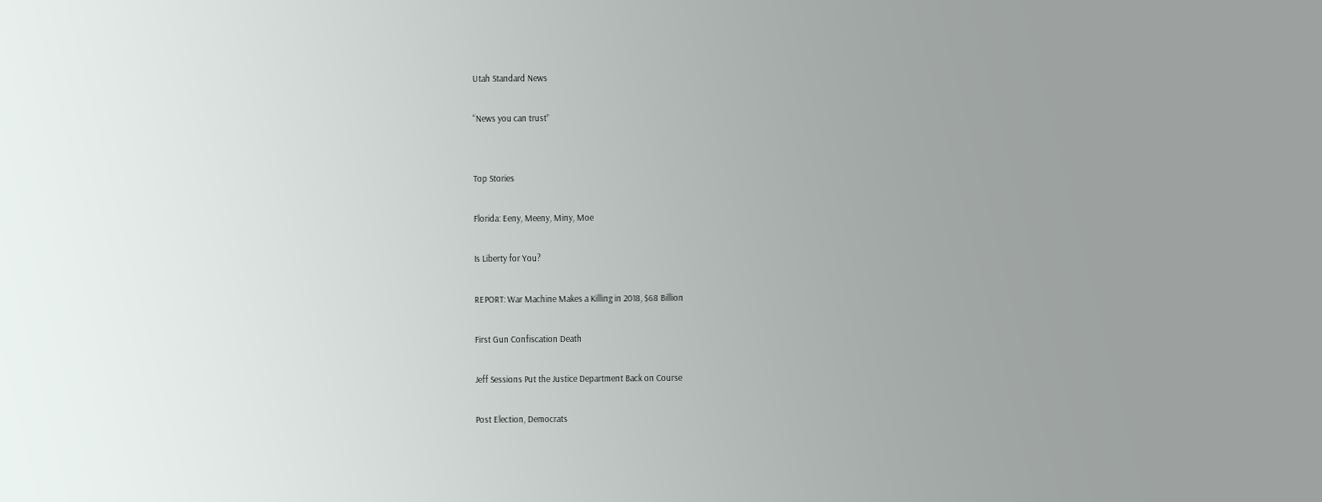Utah Standard News

“News you can trust”


Top Stories

Florida: Eeny, Meeny, Miny, Moe

Is Liberty for You?

REPORT: War Machine Makes a Killing in 2018, $68 Billion

First Gun Confiscation Death

Jeff Sessions Put the Justice Department Back on Course

Post Election, Democrats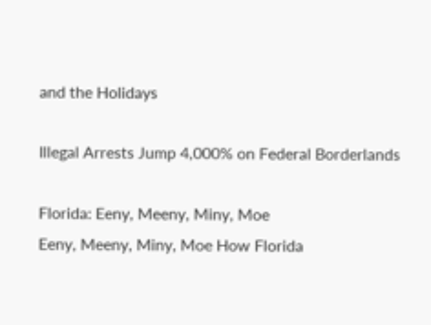and the Holidays

Illegal Arrests Jump 4,000% on Federal Borderlands

Florida: Eeny, Meeny, Miny, Moe
Eeny, Meeny, Miny, Moe How Florida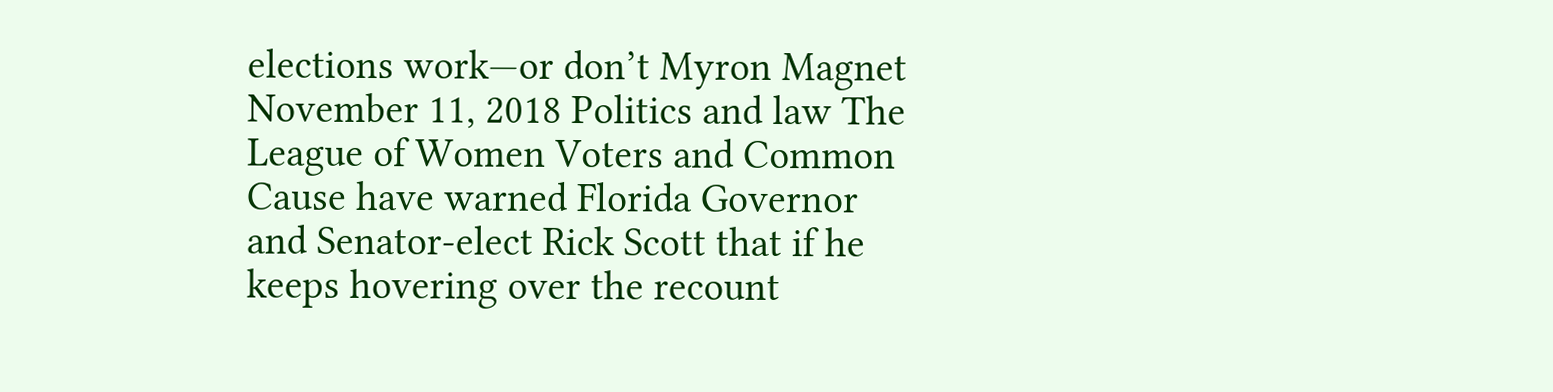elections work—or don’t Myron Magnet November 11, 2018 Politics and law The League of Women Voters and Common Cause have warned Florida Governor and Senator-elect Rick Scott that if he keeps hovering over the recount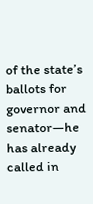of the state’s ballots for governor and senator—he has already called in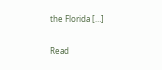the Florida […]

Read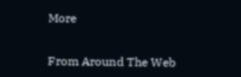More


From Around The Web